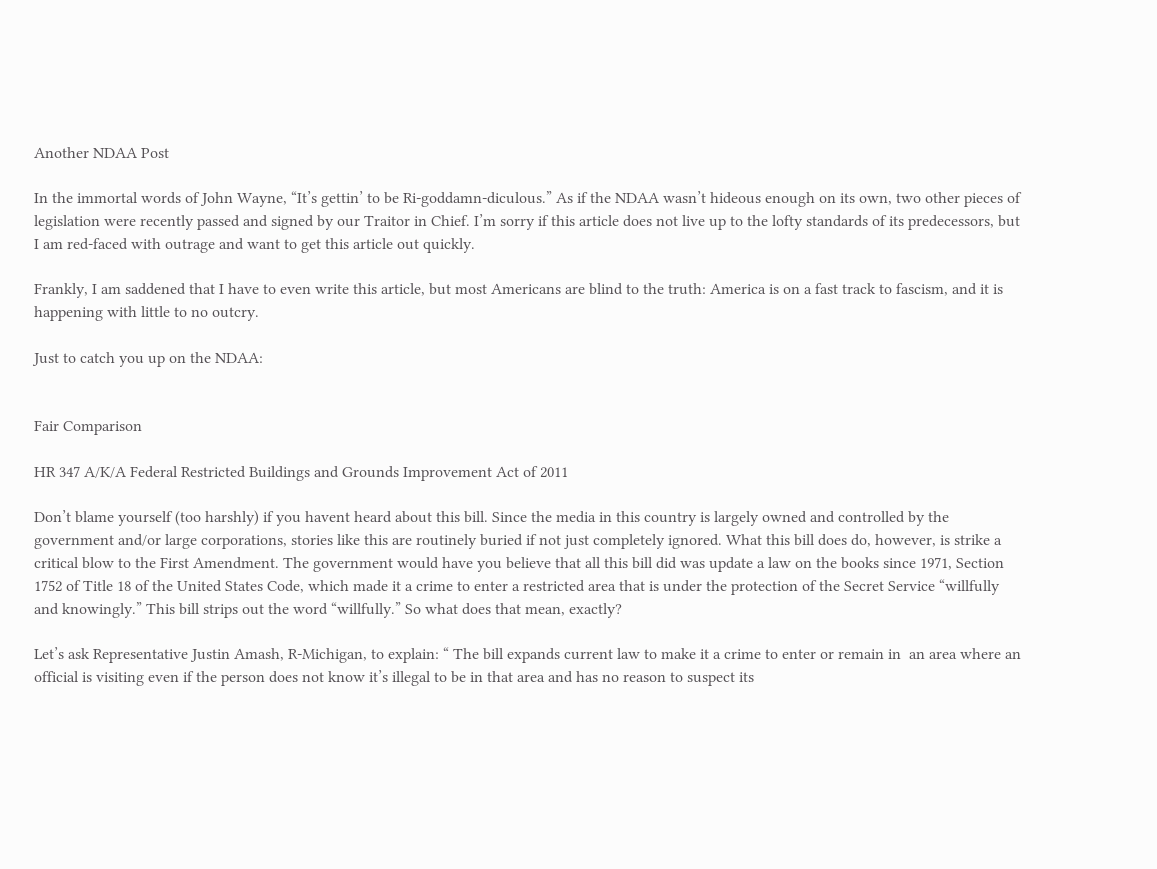Another NDAA Post

In the immortal words of John Wayne, “It’s gettin’ to be Ri-goddamn-diculous.” As if the NDAA wasn’t hideous enough on its own, two other pieces of legislation were recently passed and signed by our Traitor in Chief. I’m sorry if this article does not live up to the lofty standards of its predecessors, but I am red-faced with outrage and want to get this article out quickly.

Frankly, I am saddened that I have to even write this article, but most Americans are blind to the truth: America is on a fast track to fascism, and it is happening with little to no outcry.

Just to catch you up on the NDAA:


Fair Comparison

HR 347 A/K/A Federal Restricted Buildings and Grounds Improvement Act of 2011

Don’t blame yourself (too harshly) if you havent heard about this bill. Since the media in this country is largely owned and controlled by the government and/or large corporations, stories like this are routinely buried if not just completely ignored. What this bill does do, however, is strike a critical blow to the First Amendment. The government would have you believe that all this bill did was update a law on the books since 1971, Section 1752 of Title 18 of the United States Code, which made it a crime to enter a restricted area that is under the protection of the Secret Service “willfully and knowingly.” This bill strips out the word “willfully.” So what does that mean, exactly?

Let’s ask Representative Justin Amash, R-Michigan, to explain: “ The bill expands current law to make it a crime to enter or remain in  an area where an official is visiting even if the person does not know it’s illegal to be in that area and has no reason to suspect its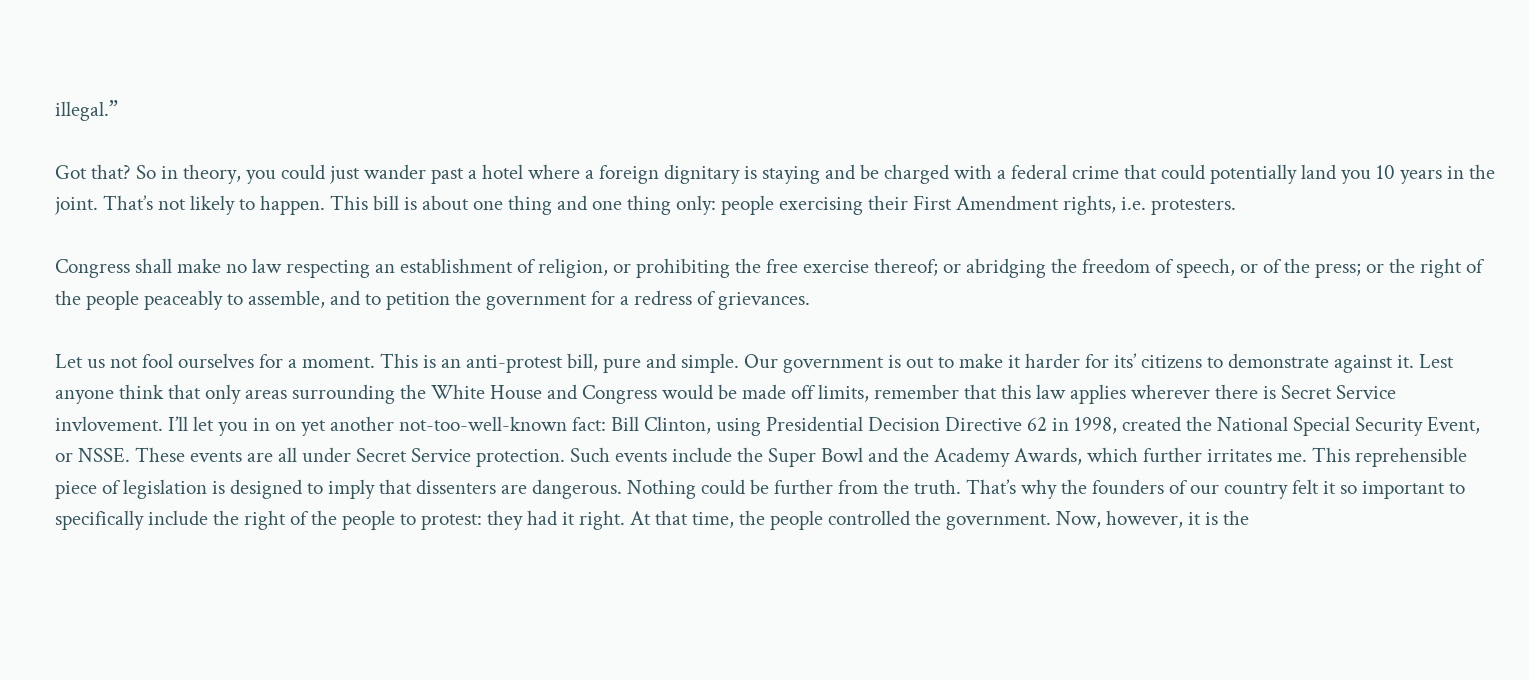illegal.”

Got that? So in theory, you could just wander past a hotel where a foreign dignitary is staying and be charged with a federal crime that could potentially land you 10 years in the joint. That’s not likely to happen. This bill is about one thing and one thing only: people exercising their First Amendment rights, i.e. protesters.

Congress shall make no law respecting an establishment of religion, or prohibiting the free exercise thereof; or abridging the freedom of speech, or of the press; or the right of the people peaceably to assemble, and to petition the government for a redress of grievances.

Let us not fool ourselves for a moment. This is an anti-protest bill, pure and simple. Our government is out to make it harder for its’ citizens to demonstrate against it. Lest anyone think that only areas surrounding the White House and Congress would be made off limits, remember that this law applies wherever there is Secret Service invlovement. I’ll let you in on yet another not-too-well-known fact: Bill Clinton, using Presidential Decision Directive 62 in 1998, created the National Special Security Event, or NSSE. These events are all under Secret Service protection. Such events include the Super Bowl and the Academy Awards, which further irritates me. This reprehensible piece of legislation is designed to imply that dissenters are dangerous. Nothing could be further from the truth. That’s why the founders of our country felt it so important to specifically include the right of the people to protest: they had it right. At that time, the people controlled the government. Now, however, it is the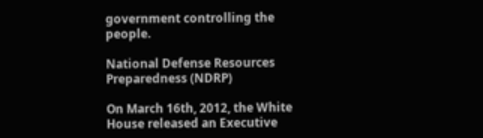government controlling the people.

National Defense Resources Preparedness (NDRP)

On March 16th, 2012, the White House released an Executive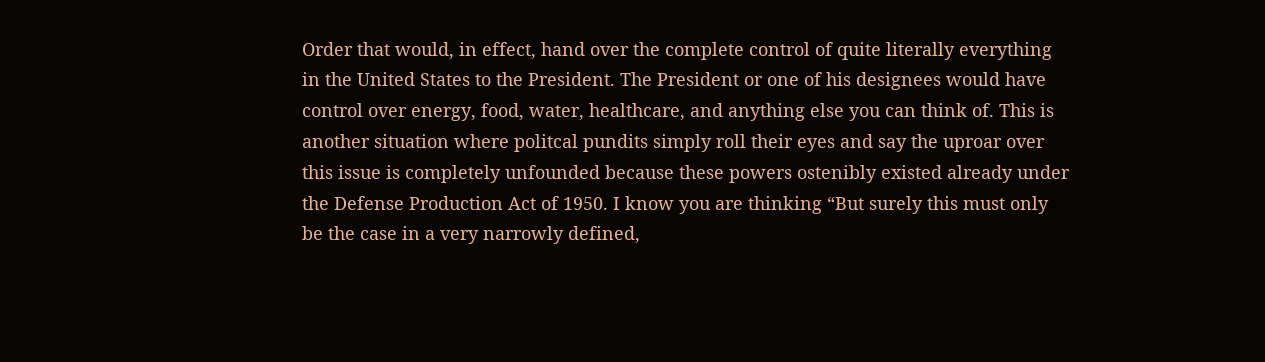Order that would, in effect, hand over the complete control of quite literally everything in the United States to the President. The President or one of his designees would have control over energy, food, water, healthcare, and anything else you can think of. This is another situation where politcal pundits simply roll their eyes and say the uproar over this issue is completely unfounded because these powers ostenibly existed already under the Defense Production Act of 1950. I know you are thinking “But surely this must only be the case in a very narrowly defined,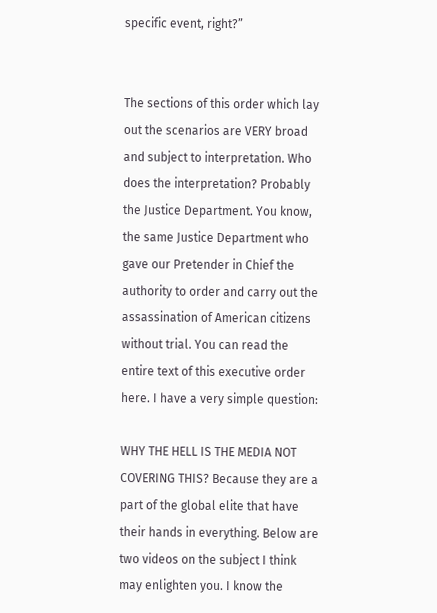specific event, right?”


The sections of this order which lay out the scenarios are VERY broad and subject to interpretation. Who does the interpretation? Probably the Justice Department. You know, the same Justice Department who gave our Pretender in Chief the authority to order and carry out the assassination of American citizens without trial. You can read the entire text of this executive order here. I have a very simple question:

WHY THE HELL IS THE MEDIA NOT COVERING THIS? Because they are a part of the global elite that have their hands in everything. Below are two videos on the subject I think may enlighten you. I know the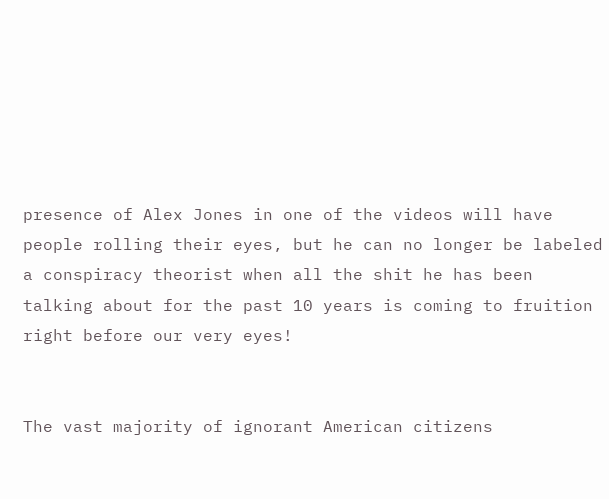presence of Alex Jones in one of the videos will have people rolling their eyes, but he can no longer be labeled a conspiracy theorist when all the shit he has been talking about for the past 10 years is coming to fruition right before our very eyes!


The vast majority of ignorant American citizens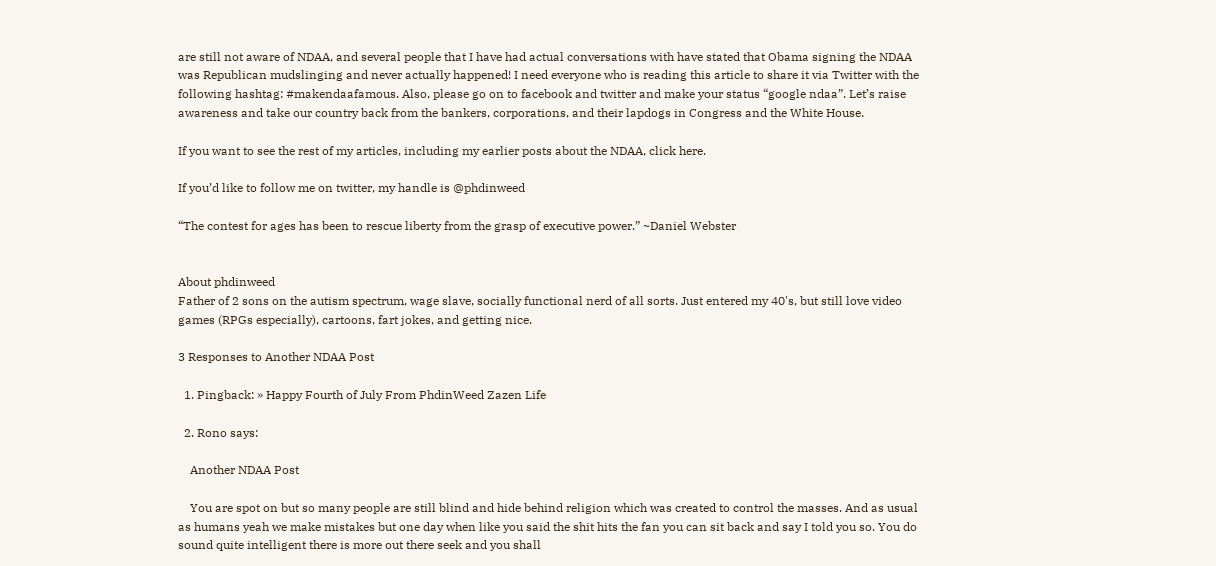are still not aware of NDAA, and several people that I have had actual conversations with have stated that Obama signing the NDAA was Republican mudslinging and never actually happened! I need everyone who is reading this article to share it via Twitter with the following hashtag: #makendaafamous. Also, please go on to facebook and twitter and make your status “google ndaa”. Let’s raise awareness and take our country back from the bankers, corporations, and their lapdogs in Congress and the White House.

If you want to see the rest of my articles, including my earlier posts about the NDAA, click here.

If you’d like to follow me on twitter, my handle is @phdinweed

“The contest for ages has been to rescue liberty from the grasp of executive power.” ~Daniel Webster


About phdinweed
Father of 2 sons on the autism spectrum, wage slave, socially functional nerd of all sorts. Just entered my 40's, but still love video games (RPGs especially), cartoons, fart jokes, and getting nice.

3 Responses to Another NDAA Post

  1. Pingback: » Happy Fourth of July From PhdinWeed Zazen Life

  2. Rono says:

    Another NDAA Post

    You are spot on but so many people are still blind and hide behind religion which was created to control the masses. And as usual as humans yeah we make mistakes but one day when like you said the shit hits the fan you can sit back and say I told you so. You do sound quite intelligent there is more out there seek and you shall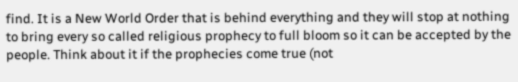find. It is a New World Order that is behind everything and they will stop at nothing to bring every so called religious prophecy to full bloom so it can be accepted by the people. Think about it if the prophecies come true (not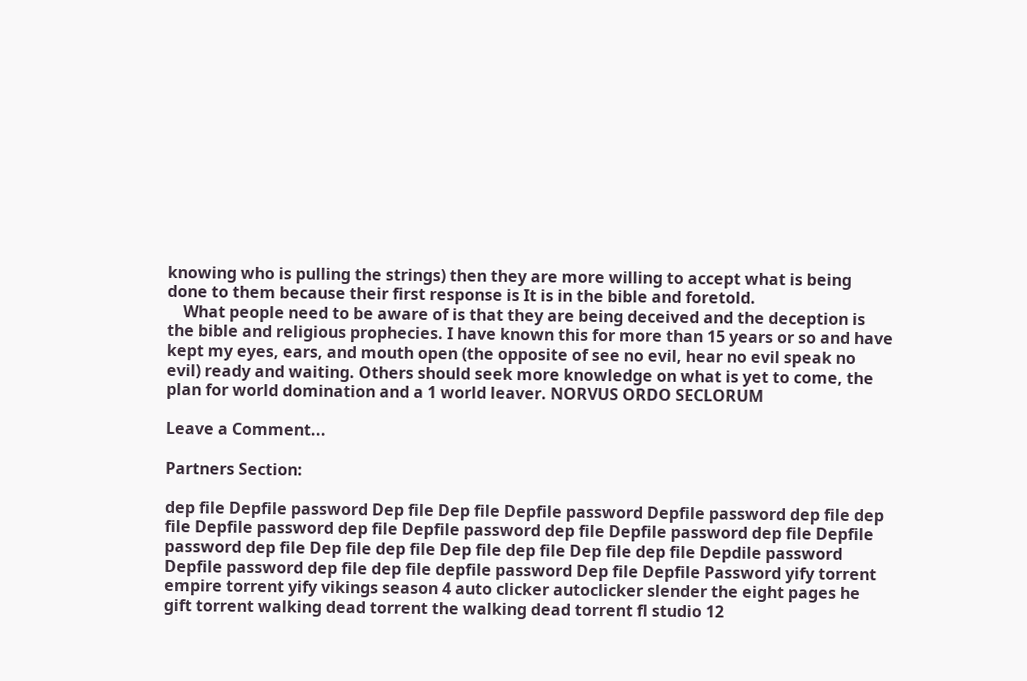knowing who is pulling the strings) then they are more willing to accept what is being done to them because their first response is It is in the bible and foretold.
    What people need to be aware of is that they are being deceived and the deception is the bible and religious prophecies. I have known this for more than 15 years or so and have kept my eyes, ears, and mouth open (the opposite of see no evil, hear no evil speak no evil) ready and waiting. Others should seek more knowledge on what is yet to come, the plan for world domination and a 1 world leaver. NORVUS ORDO SECLORUM

Leave a Comment...

Partners Section:

dep file Depfile password Dep file Dep file Depfile password Depfile password dep file dep file Depfile password dep file Depfile password dep file Depfile password dep file Depfile password dep file Dep file dep file Dep file dep file Dep file dep file Depdile password Depfile password dep file dep file depfile password Dep file Depfile Password yify torrent empire torrent yify vikings season 4 auto clicker autoclicker slender the eight pages he gift torrent walking dead torrent the walking dead torrent fl studio 12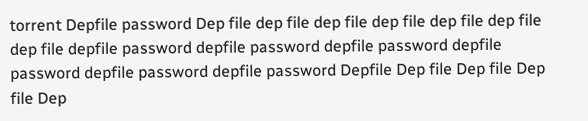torrent Depfile password Dep file dep file dep file dep file dep file dep file dep file depfile password depfile password depfile password depfile password depfile password depfile password Depfile Dep file Dep file Dep file Dep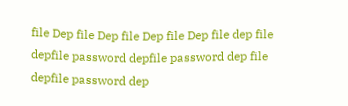file Dep file Dep file Dep file Dep file dep file depfile password depfile password dep file depfile password dep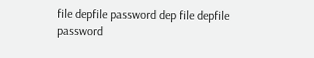file depfile password dep file depfile password